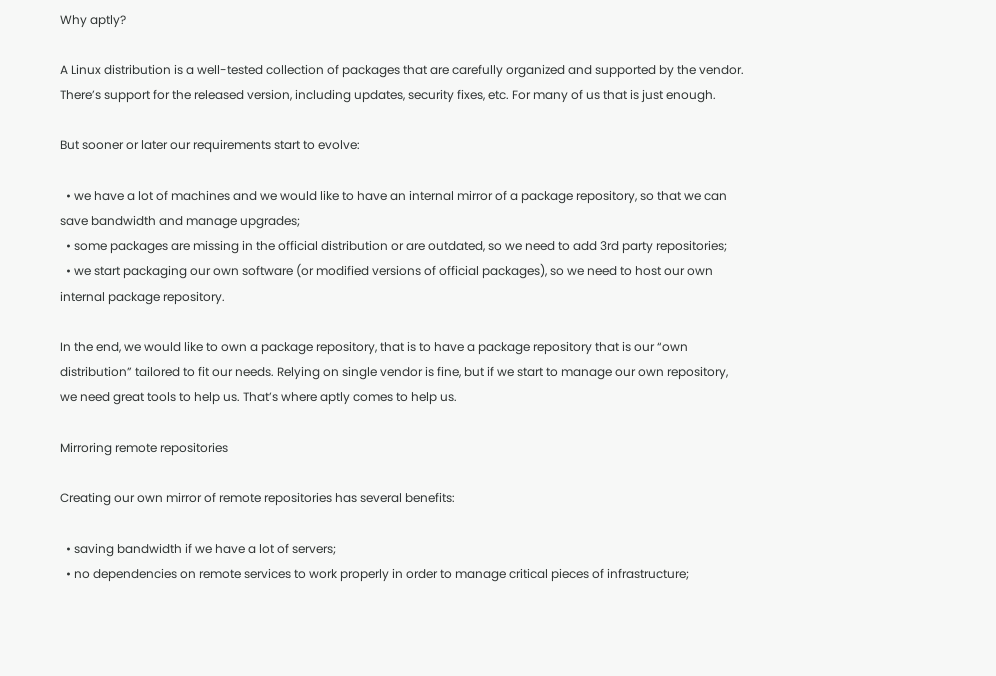Why aptly?

A Linux distribution is a well-tested collection of packages that are carefully organized and supported by the vendor. There’s support for the released version, including updates, security fixes, etc. For many of us that is just enough.

But sooner or later our requirements start to evolve:

  • we have a lot of machines and we would like to have an internal mirror of a package repository, so that we can save bandwidth and manage upgrades;
  • some packages are missing in the official distribution or are outdated, so we need to add 3rd party repositories;
  • we start packaging our own software (or modified versions of official packages), so we need to host our own internal package repository.

In the end, we would like to own a package repository, that is to have a package repository that is our “own distribution” tailored to fit our needs. Relying on single vendor is fine, but if we start to manage our own repository, we need great tools to help us. That’s where aptly comes to help us.

Mirroring remote repositories

Creating our own mirror of remote repositories has several benefits:

  • saving bandwidth if we have a lot of servers;
  • no dependencies on remote services to work properly in order to manage critical pieces of infrastructure;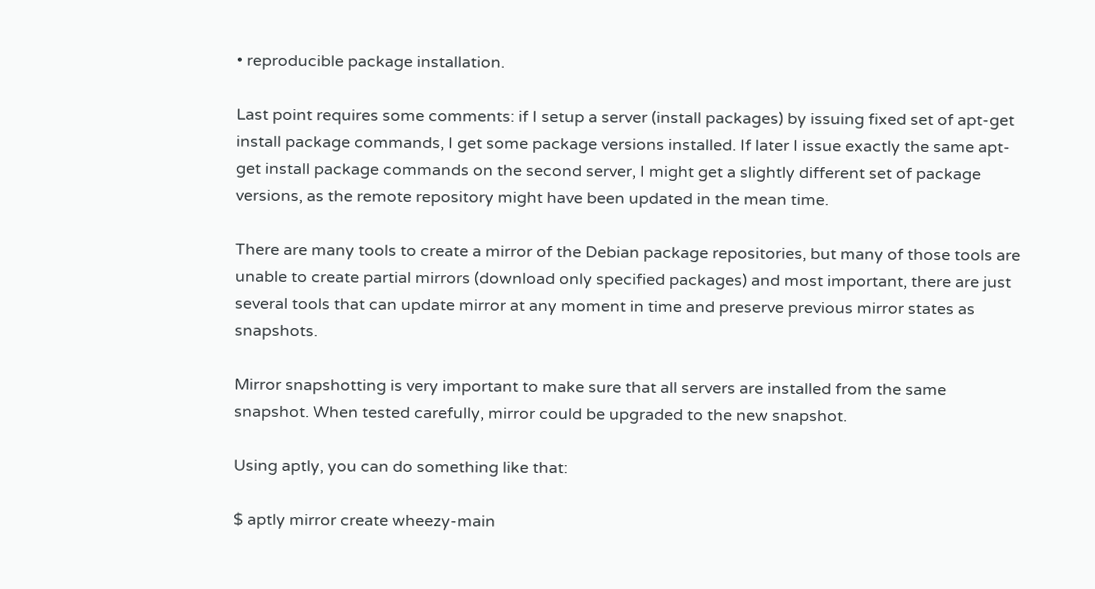• reproducible package installation.

Last point requires some comments: if I setup a server (install packages) by issuing fixed set of apt-get install package commands, I get some package versions installed. If later I issue exactly the same apt-get install package commands on the second server, I might get a slightly different set of package versions, as the remote repository might have been updated in the mean time.

There are many tools to create a mirror of the Debian package repositories, but many of those tools are unable to create partial mirrors (download only specified packages) and most important, there are just several tools that can update mirror at any moment in time and preserve previous mirror states as snapshots.

Mirror snapshotting is very important to make sure that all servers are installed from the same snapshot. When tested carefully, mirror could be upgraded to the new snapshot.

Using aptly, you can do something like that:

$ aptly mirror create wheezy-main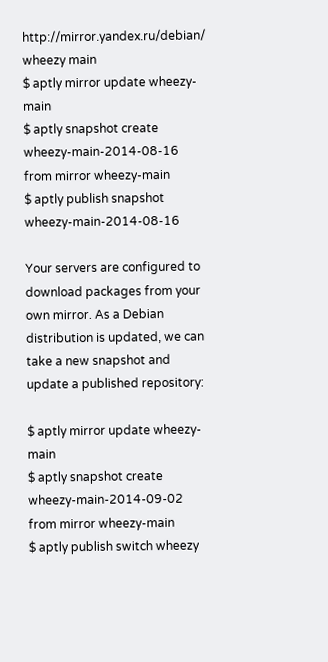http://mirror.yandex.ru/debian/ wheezy main
$ aptly mirror update wheezy-main
$ aptly snapshot create wheezy-main-2014-08-16 from mirror wheezy-main
$ aptly publish snapshot wheezy-main-2014-08-16

Your servers are configured to download packages from your own mirror. As a Debian distribution is updated, we can take a new snapshot and update a published repository:

$ aptly mirror update wheezy-main
$ aptly snapshot create wheezy-main-2014-09-02 from mirror wheezy-main
$ aptly publish switch wheezy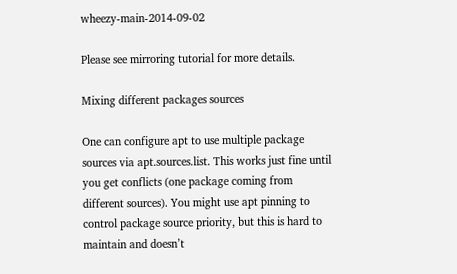wheezy-main-2014-09-02

Please see mirroring tutorial for more details.

Mixing different packages sources

One can configure apt to use multiple package sources via apt.sources.list. This works just fine until you get conflicts (one package coming from different sources). You might use apt pinning to control package source priority, but this is hard to maintain and doesn’t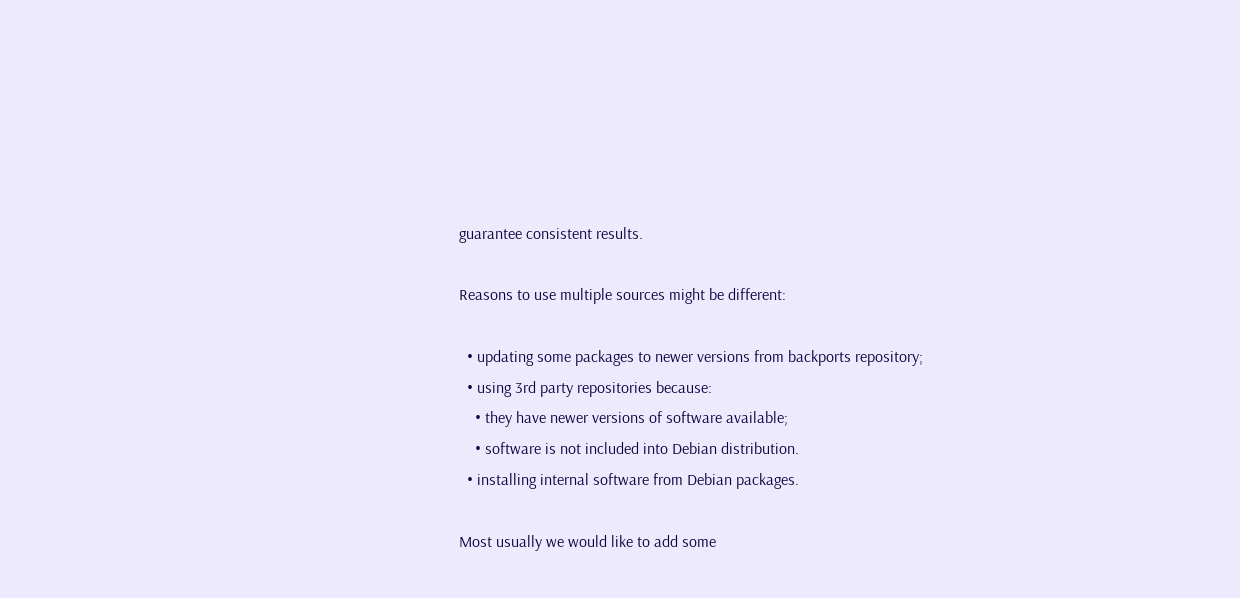guarantee consistent results.

Reasons to use multiple sources might be different:

  • updating some packages to newer versions from backports repository;
  • using 3rd party repositories because:
    • they have newer versions of software available;
    • software is not included into Debian distribution.
  • installing internal software from Debian packages.

Most usually we would like to add some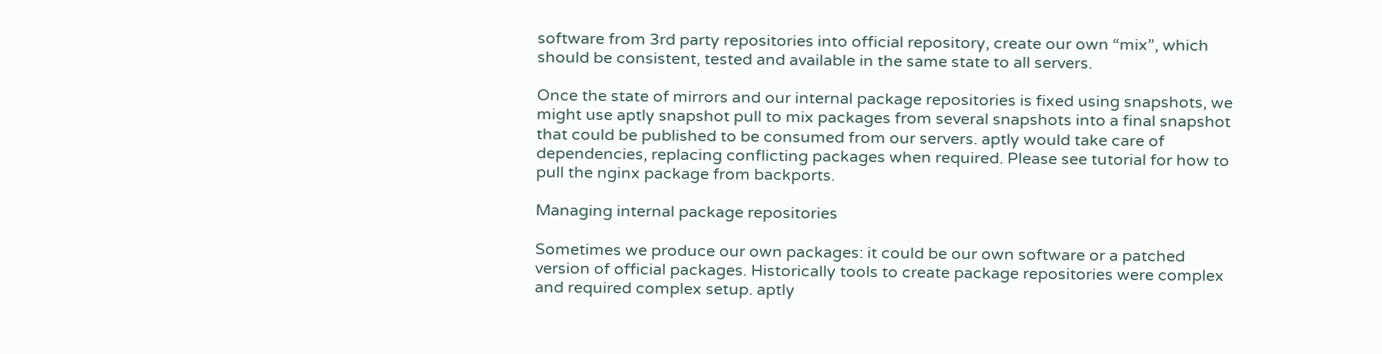software from 3rd party repositories into official repository, create our own “mix”, which should be consistent, tested and available in the same state to all servers.

Once the state of mirrors and our internal package repositories is fixed using snapshots, we might use aptly snapshot pull to mix packages from several snapshots into a final snapshot that could be published to be consumed from our servers. aptly would take care of dependencies, replacing conflicting packages when required. Please see tutorial for how to pull the nginx package from backports.

Managing internal package repositories

Sometimes we produce our own packages: it could be our own software or a patched version of official packages. Historically tools to create package repositories were complex and required complex setup. aptly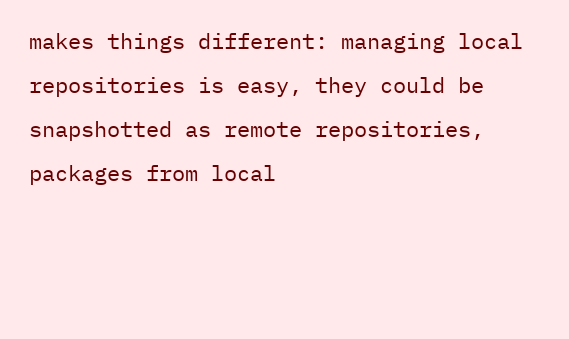makes things different: managing local repositories is easy, they could be snapshotted as remote repositories, packages from local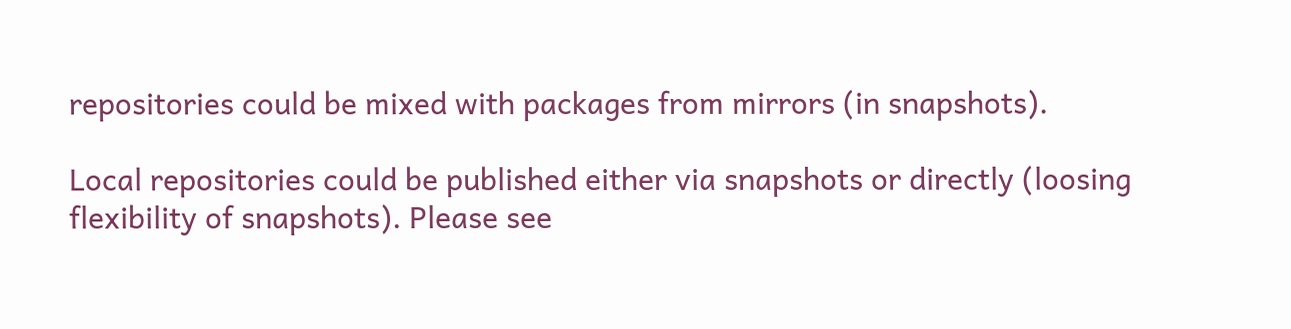repositories could be mixed with packages from mirrors (in snapshots).

Local repositories could be published either via snapshots or directly (loosing flexibility of snapshots). Please see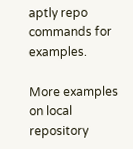aptly repo commands for examples.

More examples on local repository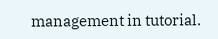management in tutorial.